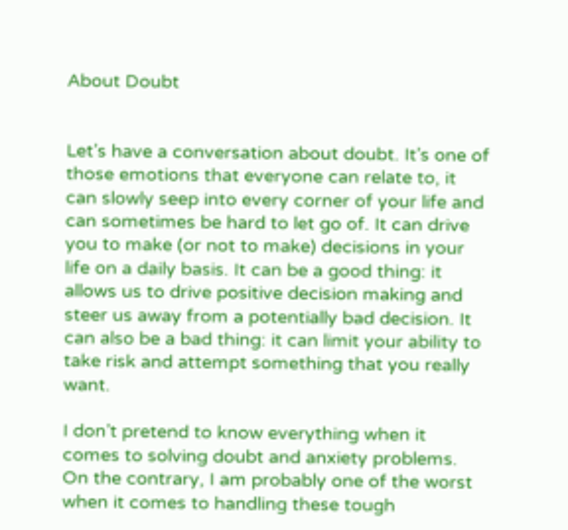About Doubt


Let’s have a conversation about doubt. It’s one of those emotions that everyone can relate to, it can slowly seep into every corner of your life and can sometimes be hard to let go of. It can drive you to make (or not to make) decisions in your life on a daily basis. It can be a good thing: it allows us to drive positive decision making and steer us away from a potentially bad decision. It can also be a bad thing: it can limit your ability to take risk and attempt something that you really want.

I don’t pretend to know everything when it comes to solving doubt and anxiety problems. On the contrary, I am probably one of the worst when it comes to handling these tough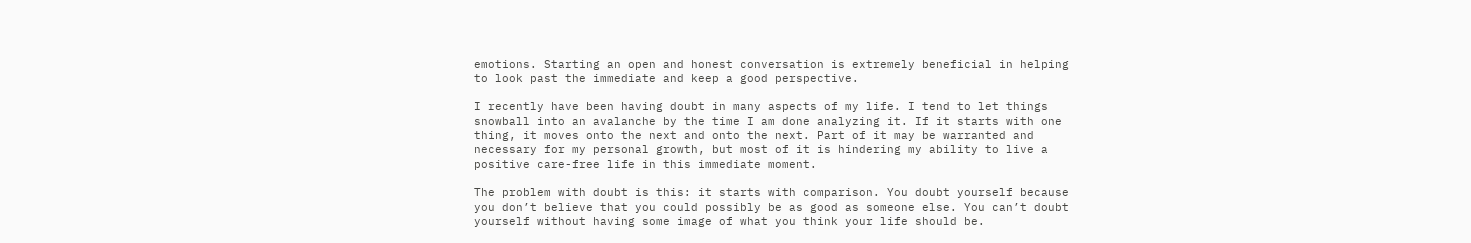emotions. Starting an open and honest conversation is extremely beneficial in helping to look past the immediate and keep a good perspective.

I recently have been having doubt in many aspects of my life. I tend to let things snowball into an avalanche by the time I am done analyzing it. If it starts with one thing, it moves onto the next and onto the next. Part of it may be warranted and necessary for my personal growth, but most of it is hindering my ability to live a positive care-free life in this immediate moment.

The problem with doubt is this: it starts with comparison. You doubt yourself because you don’t believe that you could possibly be as good as someone else. You can’t doubt yourself without having some image of what you think your life should be.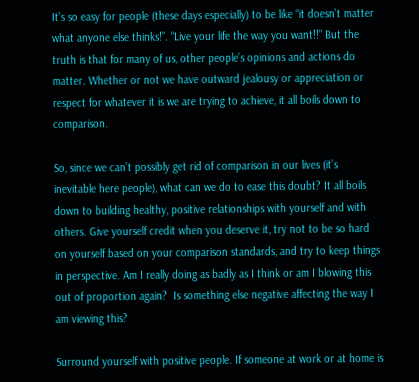It’s so easy for people (these days especially) to be like “it doesn’t matter what anyone else thinks!”. “Live your life the way you want!!” But the truth is that for many of us, other people’s opinions and actions do matter. Whether or not we have outward jealousy or appreciation or respect for whatever it is we are trying to achieve, it all boils down to comparison.

So, since we can’t possibly get rid of comparison in our lives (it’s inevitable here people), what can we do to ease this doubt? It all boils down to building healthy, positive relationships with yourself and with others. Give yourself credit when you deserve it, try not to be so hard on yourself based on your comparison standards, and try to keep things in perspective. Am I really doing as badly as I think or am I blowing this out of proportion again?  Is something else negative affecting the way I am viewing this?

Surround yourself with positive people. If someone at work or at home is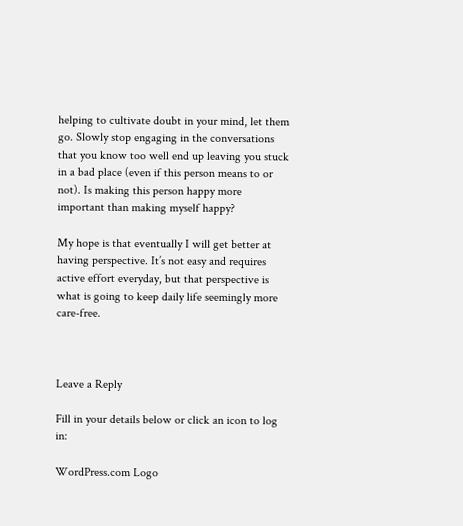helping to cultivate doubt in your mind, let them go. Slowly stop engaging in the conversations that you know too well end up leaving you stuck in a bad place (even if this person means to or not). Is making this person happy more important than making myself happy?

My hope is that eventually I will get better at having perspective. It’s not easy and requires active effort everyday, but that perspective is what is going to keep daily life seemingly more care-free.



Leave a Reply

Fill in your details below or click an icon to log in:

WordPress.com Logo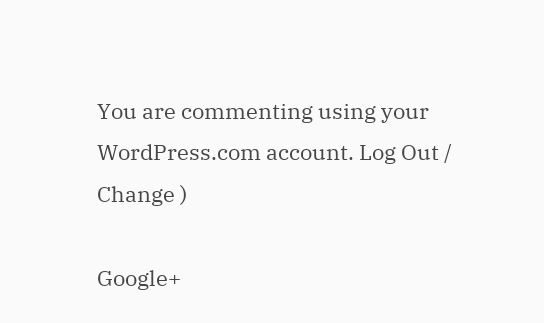You are commenting using your WordPress.com account. Log Out /  Change )

Google+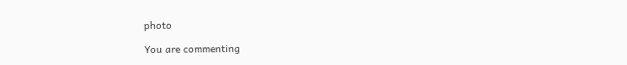photo

You are commenting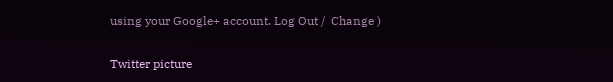using your Google+ account. Log Out /  Change )

Twitter picture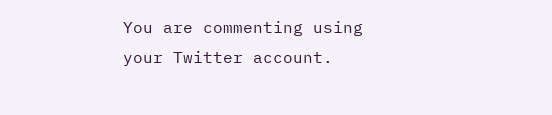You are commenting using your Twitter account.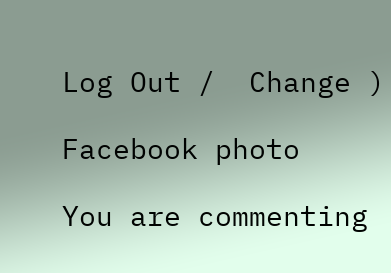Log Out /  Change )

Facebook photo

You are commenting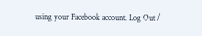using your Facebook account. Log Out /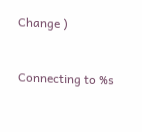Change )


Connecting to %s